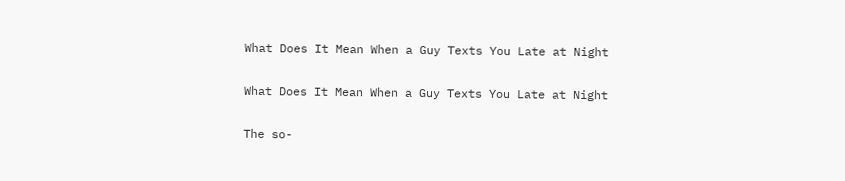What Does It Mean When a Guy Texts You Late at Night

What Does It Mean When a Guy Texts You Late at Night

The so-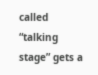called “talking stage” gets a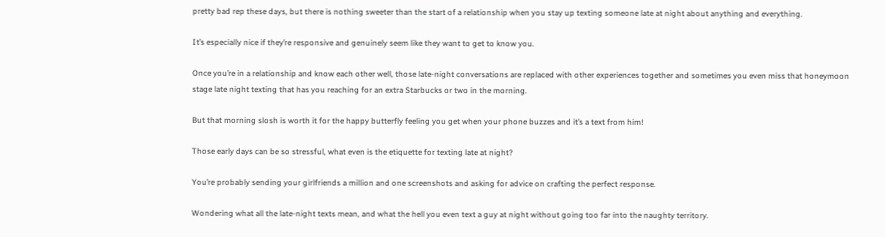pretty bad rep these days, but there is nothing sweeter than the start of a relationship when you stay up texting someone late at night about anything and everything.

It’s especially nice if they’re responsive and genuinely seem like they want to get to know you.

Once you’re in a relationship and know each other well, those late-night conversations are replaced with other experiences together and sometimes you even miss that honeymoon stage late night texting that has you reaching for an extra Starbucks or two in the morning.

But that morning slosh is worth it for the happy butterfly feeling you get when your phone buzzes and it’s a text from him!

Those early days can be so stressful, what even is the etiquette for texting late at night?

You’re probably sending your girlfriends a million and one screenshots and asking for advice on crafting the perfect response.

Wondering what all the late-night texts mean, and what the hell you even text a guy at night without going too far into the naughty territory.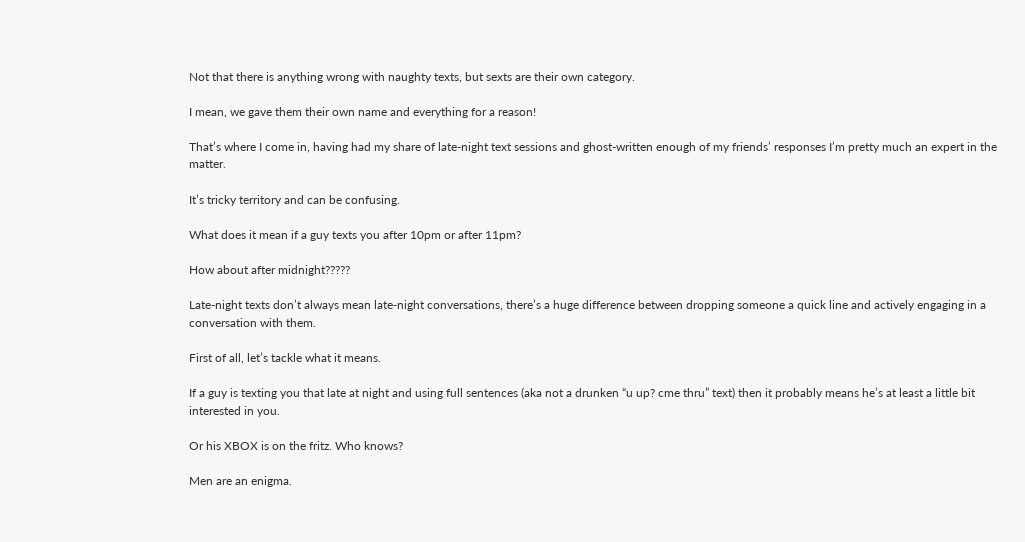Not that there is anything wrong with naughty texts, but sexts are their own category.

I mean, we gave them their own name and everything for a reason!

That’s where I come in, having had my share of late-night text sessions and ghost-written enough of my friends’ responses I’m pretty much an expert in the matter.

It’s tricky territory and can be confusing.

What does it mean if a guy texts you after 10pm or after 11pm?

How about after midnight?????

Late-night texts don’t always mean late-night conversations, there’s a huge difference between dropping someone a quick line and actively engaging in a conversation with them.

First of all, let’s tackle what it means.

If a guy is texting you that late at night and using full sentences (aka not a drunken “u up? cme thru” text) then it probably means he’s at least a little bit interested in you.

Or his XBOX is on the fritz. Who knows?

Men are an enigma.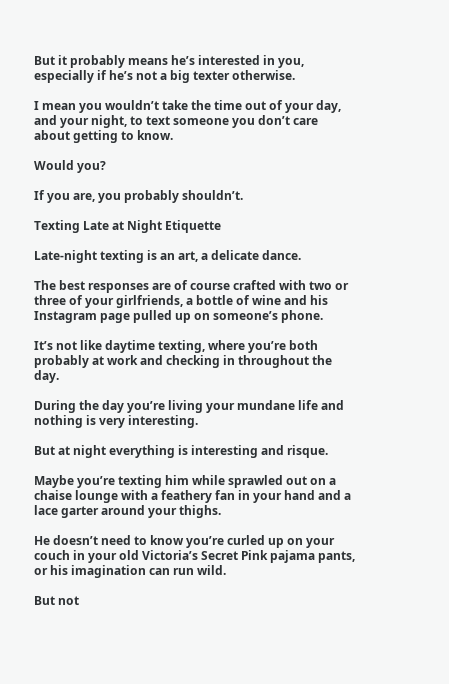But it probably means he’s interested in you, especially if he’s not a big texter otherwise.

I mean you wouldn’t take the time out of your day, and your night, to text someone you don’t care about getting to know.

Would you?

If you are, you probably shouldn’t.

Texting Late at Night Etiquette

Late-night texting is an art, a delicate dance.

The best responses are of course crafted with two or three of your girlfriends, a bottle of wine and his Instagram page pulled up on someone’s phone.

It’s not like daytime texting, where you’re both probably at work and checking in throughout the day.

During the day you’re living your mundane life and nothing is very interesting.

But at night everything is interesting and risque.

Maybe you’re texting him while sprawled out on a chaise lounge with a feathery fan in your hand and a lace garter around your thighs.

He doesn’t need to know you’re curled up on your couch in your old Victoria’s Secret Pink pajama pants, or his imagination can run wild.

But not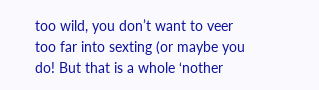too wild, you don’t want to veer too far into sexting (or maybe you do! But that is a whole ‘nother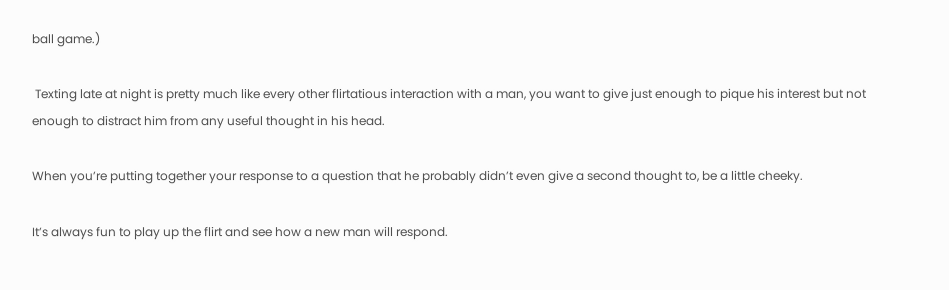ball game.)

 Texting late at night is pretty much like every other flirtatious interaction with a man, you want to give just enough to pique his interest but not enough to distract him from any useful thought in his head.

When you’re putting together your response to a question that he probably didn’t even give a second thought to, be a little cheeky.

It’s always fun to play up the flirt and see how a new man will respond.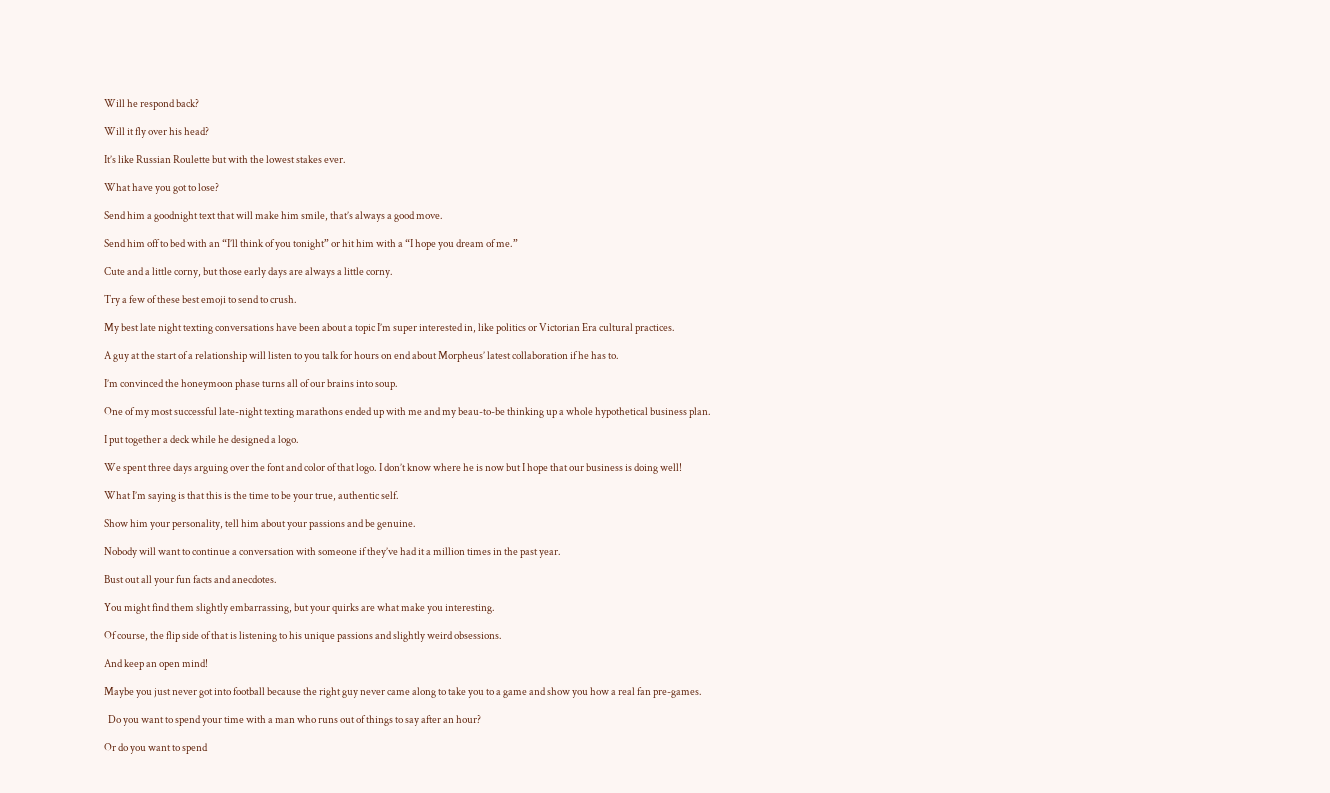Will he respond back?

Will it fly over his head?

It’s like Russian Roulette but with the lowest stakes ever.

What have you got to lose?

Send him a goodnight text that will make him smile, that’s always a good move.

Send him off to bed with an “I’ll think of you tonight” or hit him with a “I hope you dream of me.”

Cute and a little corny, but those early days are always a little corny.

Try a few of these best emoji to send to crush.

My best late night texting conversations have been about a topic I’m super interested in, like politics or Victorian Era cultural practices.

A guy at the start of a relationship will listen to you talk for hours on end about Morpheus’ latest collaboration if he has to.

I’m convinced the honeymoon phase turns all of our brains into soup.

One of my most successful late-night texting marathons ended up with me and my beau-to-be thinking up a whole hypothetical business plan.

I put together a deck while he designed a logo.

We spent three days arguing over the font and color of that logo. I don’t know where he is now but I hope that our business is doing well!

What I’m saying is that this is the time to be your true, authentic self.

Show him your personality, tell him about your passions and be genuine.

Nobody will want to continue a conversation with someone if they’ve had it a million times in the past year.

Bust out all your fun facts and anecdotes.

You might find them slightly embarrassing, but your quirks are what make you interesting.

Of course, the flip side of that is listening to his unique passions and slightly weird obsessions.

And keep an open mind!

Maybe you just never got into football because the right guy never came along to take you to a game and show you how a real fan pre-games.

  Do you want to spend your time with a man who runs out of things to say after an hour?

Or do you want to spend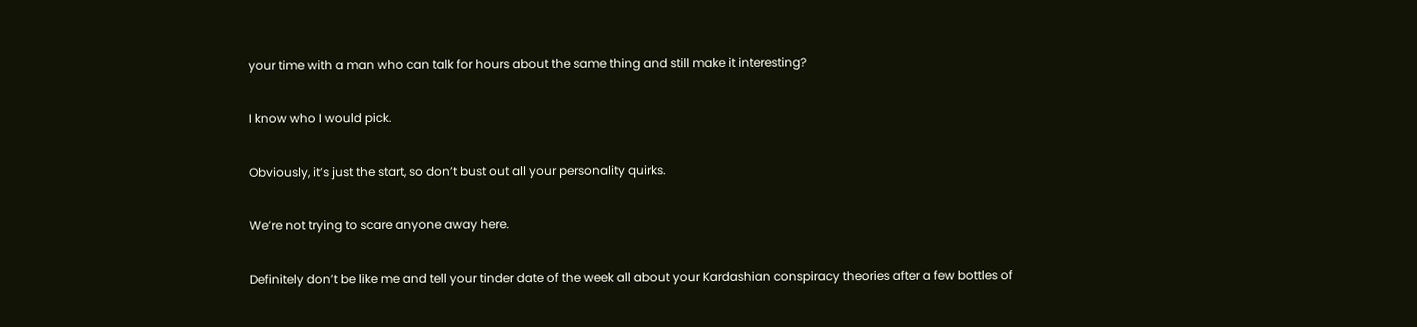your time with a man who can talk for hours about the same thing and still make it interesting?

I know who I would pick.

Obviously, it’s just the start, so don’t bust out all your personality quirks.

We’re not trying to scare anyone away here.

Definitely don’t be like me and tell your tinder date of the week all about your Kardashian conspiracy theories after a few bottles of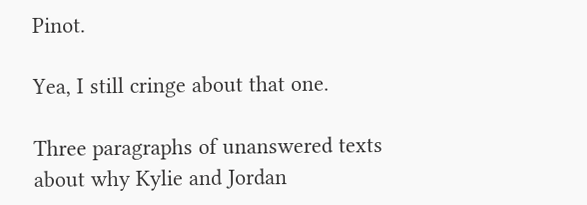Pinot.

Yea, I still cringe about that one.

Three paragraphs of unanswered texts about why Kylie and Jordan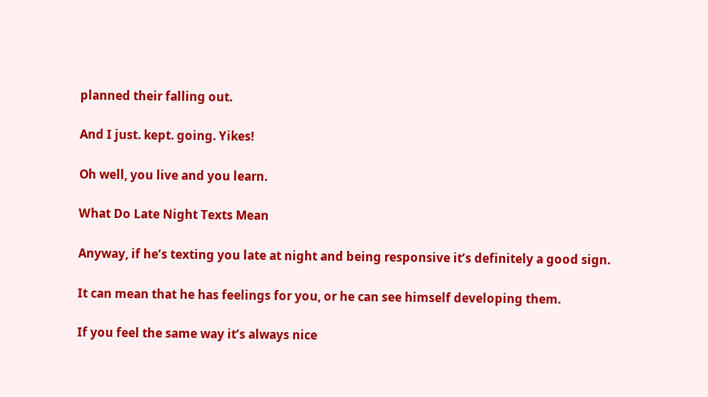planned their falling out.

And I just. kept. going. Yikes!

Oh well, you live and you learn.

What Do Late Night Texts Mean

Anyway, if he’s texting you late at night and being responsive it’s definitely a good sign.

It can mean that he has feelings for you, or he can see himself developing them.

If you feel the same way it’s always nice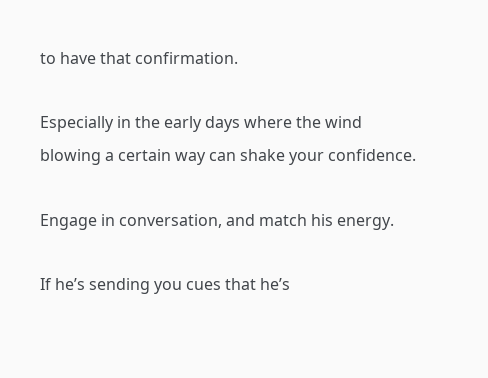to have that confirmation.

Especially in the early days where the wind blowing a certain way can shake your confidence.

Engage in conversation, and match his energy.

If he’s sending you cues that he’s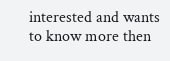interested and wants to know more then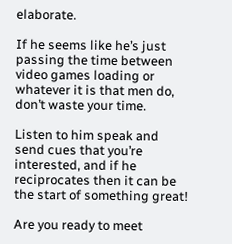elaborate.

If he seems like he’s just passing the time between video games loading or whatever it is that men do, don’t waste your time.

Listen to him speak and send cues that you’re interested, and if he reciprocates then it can be the start of something great!

Are you ready to meet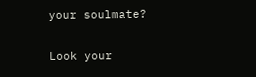your soulmate?

Look your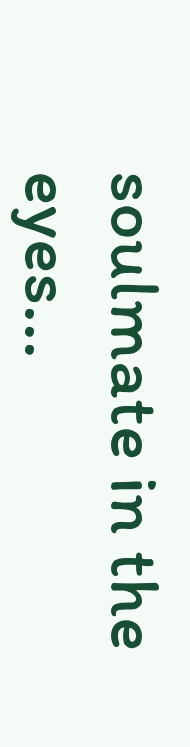soulmate in the eyes...